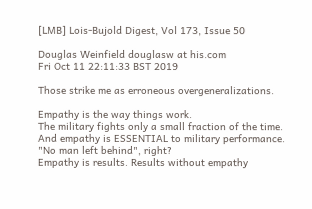[LMB] Lois-Bujold Digest, Vol 173, Issue 50

Douglas Weinfield douglasw at his.com
Fri Oct 11 22:11:33 BST 2019

Those strike me as erroneous overgeneralizations.

Empathy is the way things work.
The military fights only a small fraction of the time. And empathy is ESSENTIAL to military performance. "No man left behind", right?
Empathy is results. Results without empathy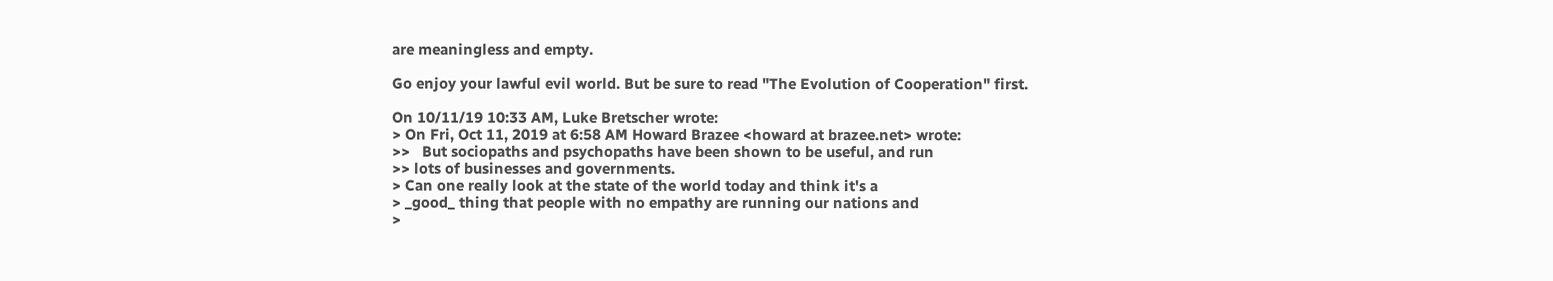are meaningless and empty.

Go enjoy your lawful evil world. But be sure to read "The Evolution of Cooperation" first.

On 10/11/19 10:33 AM, Luke Bretscher wrote:
> On Fri, Oct 11, 2019 at 6:58 AM Howard Brazee <howard at brazee.net> wrote:
>>   But sociopaths and psychopaths have been shown to be useful, and run
>> lots of businesses and governments.
> Can one really look at the state of the world today and think it's a
> _good_ thing that people with no empathy are running our nations and
>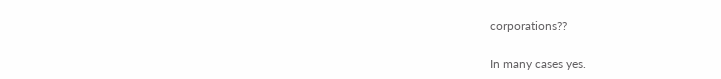corporations??

In many cases yes.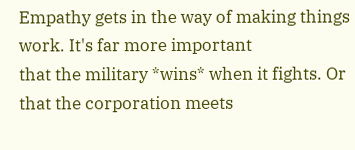Empathy gets in the way of making things work. It's far more important
that the military *wins* when it fights. Or that the corporation meets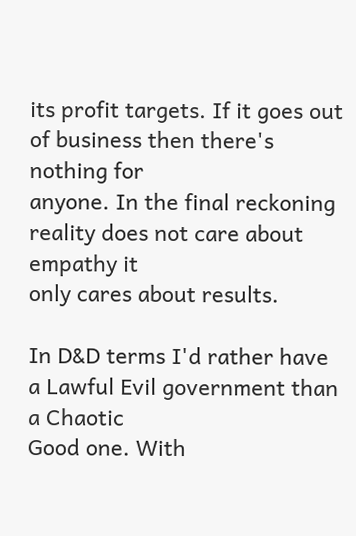its profit targets. If it goes out of business then there's nothing for
anyone. In the final reckoning reality does not care about empathy it
only cares about results.

In D&D terms I'd rather have a Lawful Evil government than a Chaotic
Good one. With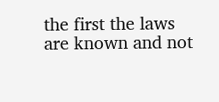the first the laws are known and not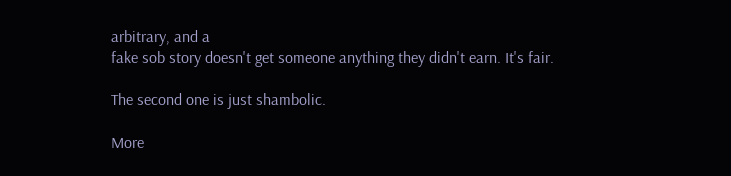arbitrary, and a
fake sob story doesn't get someone anything they didn't earn. It's fair.

The second one is just shambolic.

More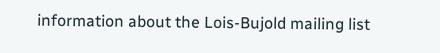information about the Lois-Bujold mailing list